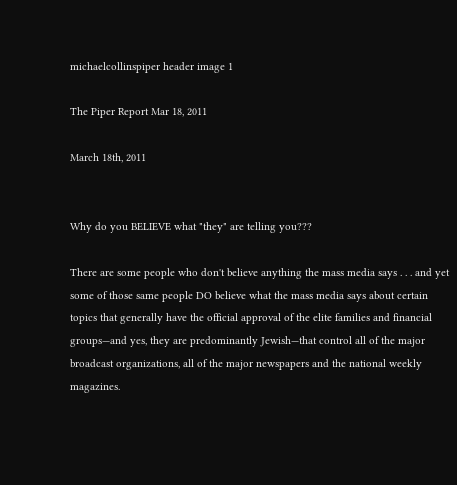michaelcollinspiper header image 1

The Piper Report Mar 18, 2011

March 18th, 2011


Why do you BELIEVE what "they" are telling you???

There are some people who don't believe anything the mass media says . . . and yet some of those same people DO believe what the mass media says about certain topics that generally have the official approval of the elite families and financial groups—and yes, they are predominantly Jewish—that control all of the major broadcast organizations, all of the major newspapers and the national weekly magazines.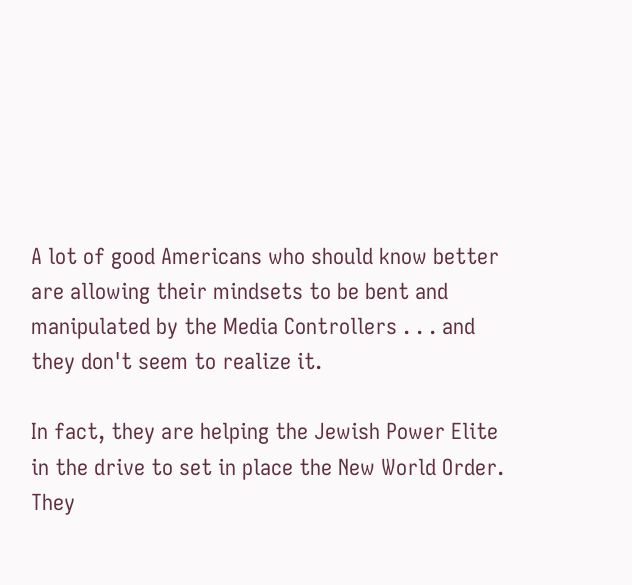A lot of good Americans who should know better are allowing their mindsets to be bent and manipulated by the Media Controllers . . . and they don't seem to realize it.

In fact, they are helping the Jewish Power Elite in the drive to set in place the New World Order. They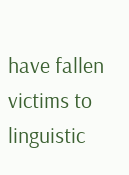have fallen victims to linguistic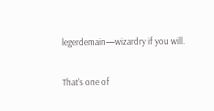legerdemain—wizardry if you will.

That's one of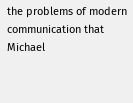the problems of modern communication that Michael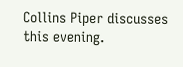Collins Piper discusses this evening.